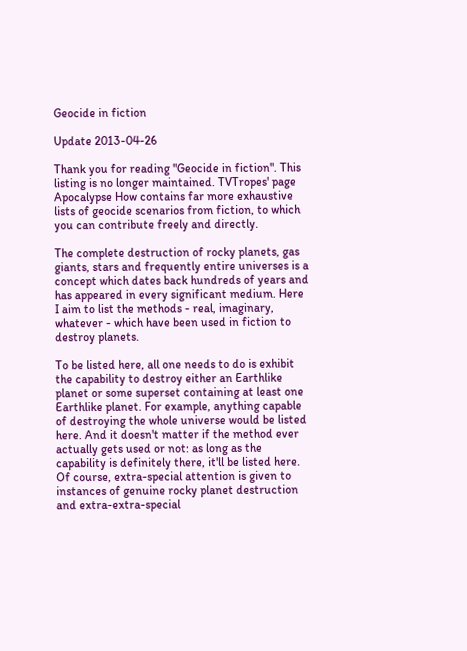Geocide in fiction

Update 2013-04-26

Thank you for reading "Geocide in fiction". This listing is no longer maintained. TVTropes' page Apocalypse How contains far more exhaustive lists of geocide scenarios from fiction, to which you can contribute freely and directly.

The complete destruction of rocky planets, gas giants, stars and frequently entire universes is a concept which dates back hundreds of years and has appeared in every significant medium. Here I aim to list the methods - real, imaginary, whatever - which have been used in fiction to destroy planets.

To be listed here, all one needs to do is exhibit the capability to destroy either an Earthlike planet or some superset containing at least one Earthlike planet. For example, anything capable of destroying the whole universe would be listed here. And it doesn't matter if the method ever actually gets used or not: as long as the capability is definitely there, it'll be listed here. Of course, extra-special attention is given to instances of genuine rocky planet destruction and extra-extra-special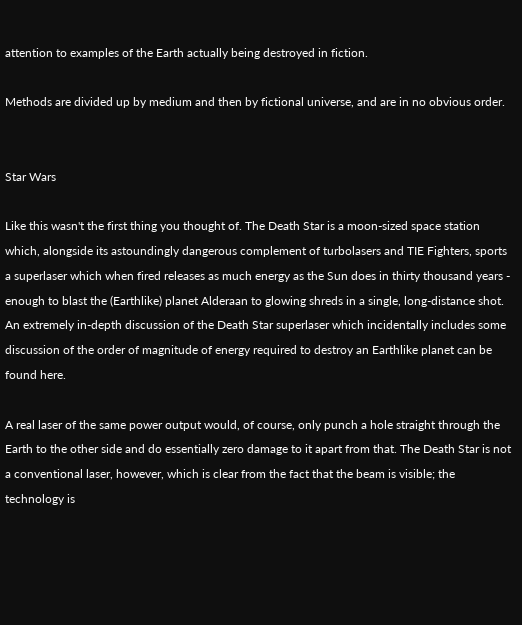attention to examples of the Earth actually being destroyed in fiction.

Methods are divided up by medium and then by fictional universe, and are in no obvious order.


Star Wars

Like this wasn't the first thing you thought of. The Death Star is a moon-sized space station which, alongside its astoundingly dangerous complement of turbolasers and TIE Fighters, sports a superlaser which when fired releases as much energy as the Sun does in thirty thousand years - enough to blast the (Earthlike) planet Alderaan to glowing shreds in a single, long-distance shot. An extremely in-depth discussion of the Death Star superlaser which incidentally includes some discussion of the order of magnitude of energy required to destroy an Earthlike planet can be found here.

A real laser of the same power output would, of course, only punch a hole straight through the Earth to the other side and do essentially zero damage to it apart from that. The Death Star is not a conventional laser, however, which is clear from the fact that the beam is visible; the technology is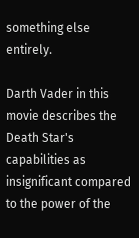something else entirely.

Darth Vader in this movie describes the Death Star's capabilities as insignificant compared to the power of the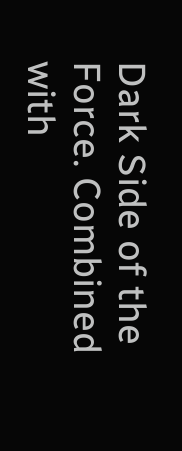Dark Side of the Force. Combined with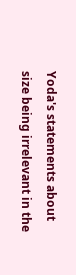Yoda's statements about size being irrelevant in the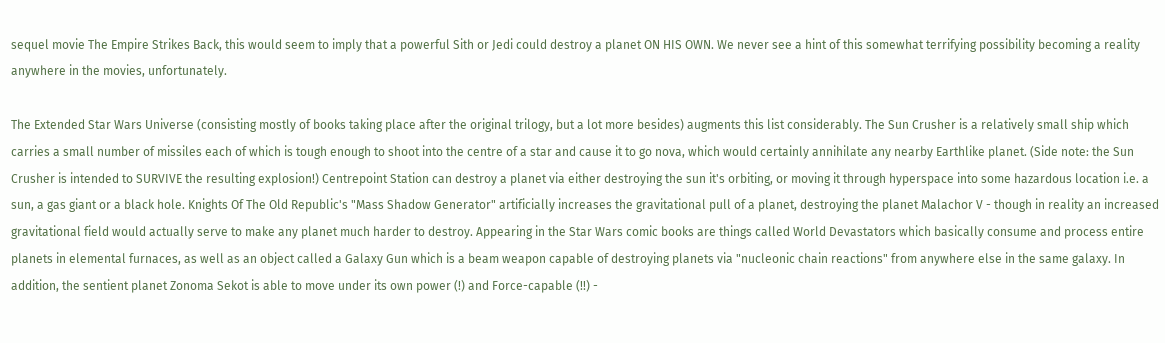sequel movie The Empire Strikes Back, this would seem to imply that a powerful Sith or Jedi could destroy a planet ON HIS OWN. We never see a hint of this somewhat terrifying possibility becoming a reality anywhere in the movies, unfortunately.

The Extended Star Wars Universe (consisting mostly of books taking place after the original trilogy, but a lot more besides) augments this list considerably. The Sun Crusher is a relatively small ship which carries a small number of missiles each of which is tough enough to shoot into the centre of a star and cause it to go nova, which would certainly annihilate any nearby Earthlike planet. (Side note: the Sun Crusher is intended to SURVIVE the resulting explosion!) Centrepoint Station can destroy a planet via either destroying the sun it's orbiting, or moving it through hyperspace into some hazardous location i.e. a sun, a gas giant or a black hole. Knights Of The Old Republic's "Mass Shadow Generator" artificially increases the gravitational pull of a planet, destroying the planet Malachor V - though in reality an increased gravitational field would actually serve to make any planet much harder to destroy. Appearing in the Star Wars comic books are things called World Devastators which basically consume and process entire planets in elemental furnaces, as well as an object called a Galaxy Gun which is a beam weapon capable of destroying planets via "nucleonic chain reactions" from anywhere else in the same galaxy. In addition, the sentient planet Zonoma Sekot is able to move under its own power (!) and Force-capable (!!) -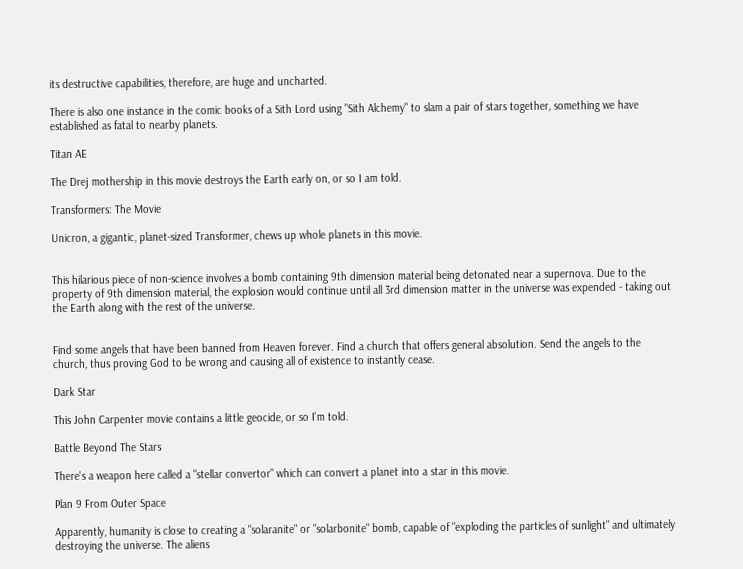its destructive capabilities, therefore, are huge and uncharted.

There is also one instance in the comic books of a Sith Lord using "Sith Alchemy" to slam a pair of stars together, something we have established as fatal to nearby planets.

Titan AE

The Drej mothership in this movie destroys the Earth early on, or so I am told.

Transformers: The Movie

Unicron, a gigantic, planet-sized Transformer, chews up whole planets in this movie.


This hilarious piece of non-science involves a bomb containing 9th dimension material being detonated near a supernova. Due to the property of 9th dimension material, the explosion would continue until all 3rd dimension matter in the universe was expended - taking out the Earth along with the rest of the universe.


Find some angels that have been banned from Heaven forever. Find a church that offers general absolution. Send the angels to the church, thus proving God to be wrong and causing all of existence to instantly cease.

Dark Star

This John Carpenter movie contains a little geocide, or so I'm told.

Battle Beyond The Stars

There's a weapon here called a "stellar convertor" which can convert a planet into a star in this movie.

Plan 9 From Outer Space

Apparently, humanity is close to creating a "solaranite" or "solarbonite" bomb, capable of "exploding the particles of sunlight" and ultimately destroying the universe. The aliens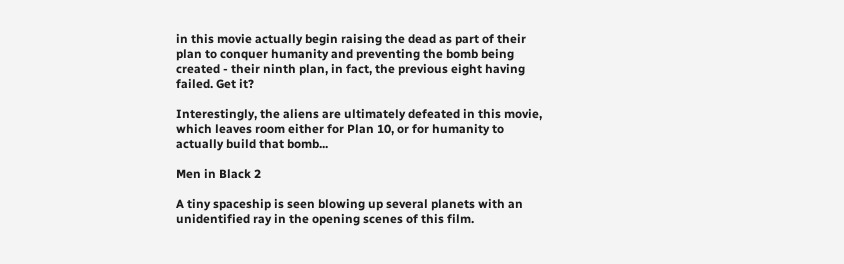in this movie actually begin raising the dead as part of their plan to conquer humanity and preventing the bomb being created - their ninth plan, in fact, the previous eight having failed. Get it?

Interestingly, the aliens are ultimately defeated in this movie, which leaves room either for Plan 10, or for humanity to actually build that bomb...

Men in Black 2

A tiny spaceship is seen blowing up several planets with an unidentified ray in the opening scenes of this film.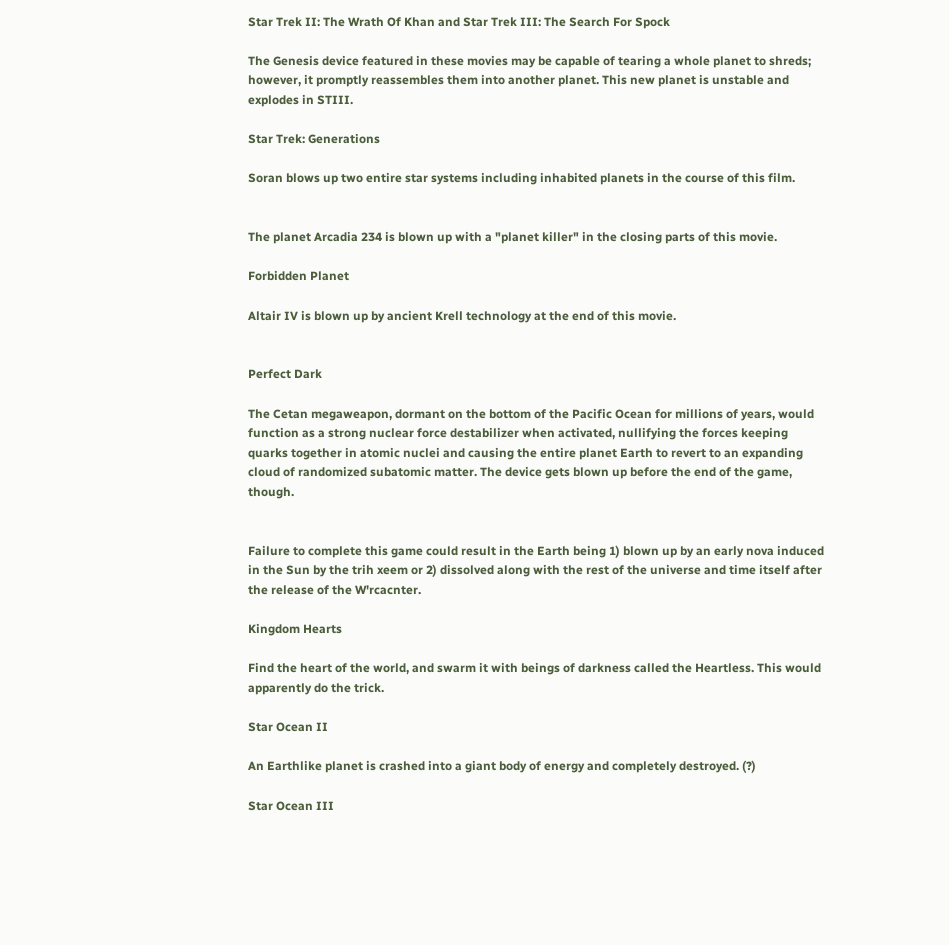Star Trek II: The Wrath Of Khan and Star Trek III: The Search For Spock

The Genesis device featured in these movies may be capable of tearing a whole planet to shreds; however, it promptly reassembles them into another planet. This new planet is unstable and explodes in STIII.

Star Trek: Generations

Soran blows up two entire star systems including inhabited planets in the course of this film.


The planet Arcadia 234 is blown up with a "planet killer" in the closing parts of this movie.

Forbidden Planet

Altair IV is blown up by ancient Krell technology at the end of this movie.


Perfect Dark

The Cetan megaweapon, dormant on the bottom of the Pacific Ocean for millions of years, would function as a strong nuclear force destabilizer when activated, nullifying the forces keeping quarks together in atomic nuclei and causing the entire planet Earth to revert to an expanding cloud of randomized subatomic matter. The device gets blown up before the end of the game, though.


Failure to complete this game could result in the Earth being 1) blown up by an early nova induced in the Sun by the trih xeem or 2) dissolved along with the rest of the universe and time itself after the release of the W'rcacnter.

Kingdom Hearts

Find the heart of the world, and swarm it with beings of darkness called the Heartless. This would apparently do the trick.

Star Ocean II

An Earthlike planet is crashed into a giant body of energy and completely destroyed. (?)

Star Ocean III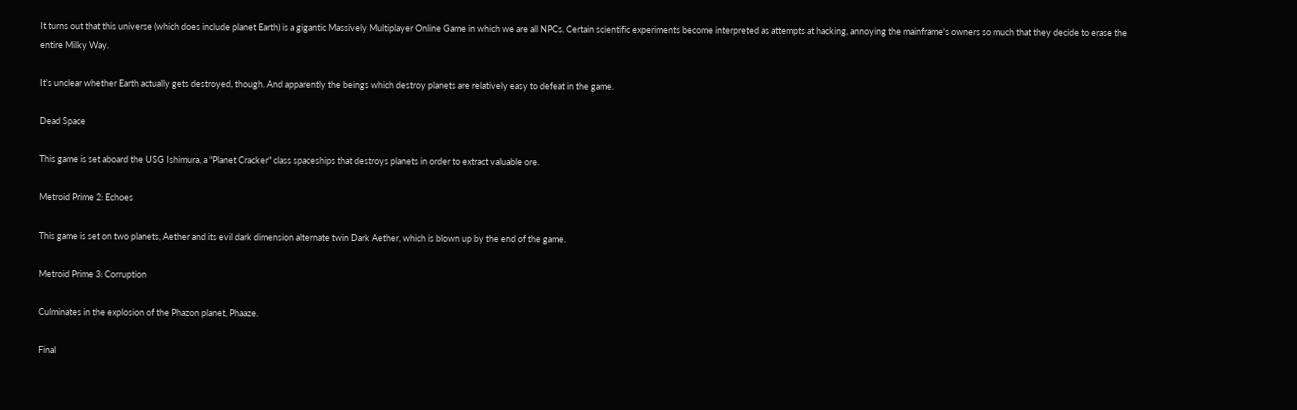It turns out that this universe (which does include planet Earth) is a gigantic Massively Multiplayer Online Game in which we are all NPCs. Certain scientific experiments become interpreted as attempts at hacking, annoying the mainframe's owners so much that they decide to erase the entire Milky Way.

It's unclear whether Earth actually gets destroyed, though. And apparently the beings which destroy planets are relatively easy to defeat in the game.

Dead Space

This game is set aboard the USG Ishimura, a "Planet Cracker" class spaceships that destroys planets in order to extract valuable ore.

Metroid Prime 2: Echoes

This game is set on two planets, Aether and its evil dark dimension alternate twin Dark Aether, which is blown up by the end of the game.

Metroid Prime 3: Corruption

Culminates in the explosion of the Phazon planet, Phaaze.

Final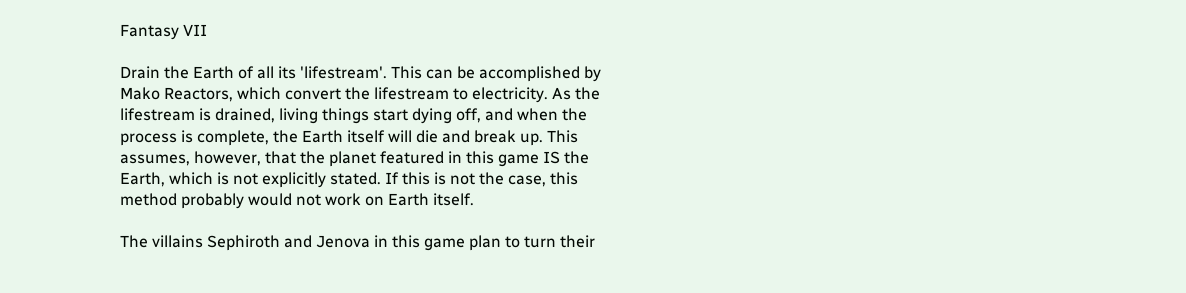Fantasy VII

Drain the Earth of all its 'lifestream'. This can be accomplished by Mako Reactors, which convert the lifestream to electricity. As the lifestream is drained, living things start dying off, and when the process is complete, the Earth itself will die and break up. This assumes, however, that the planet featured in this game IS the Earth, which is not explicitly stated. If this is not the case, this method probably would not work on Earth itself.

The villains Sephiroth and Jenova in this game plan to turn their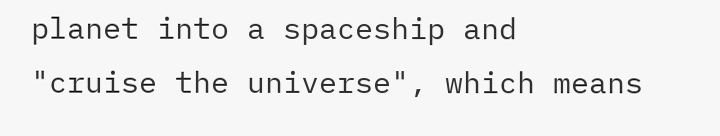planet into a spaceship and "cruise the universe", which means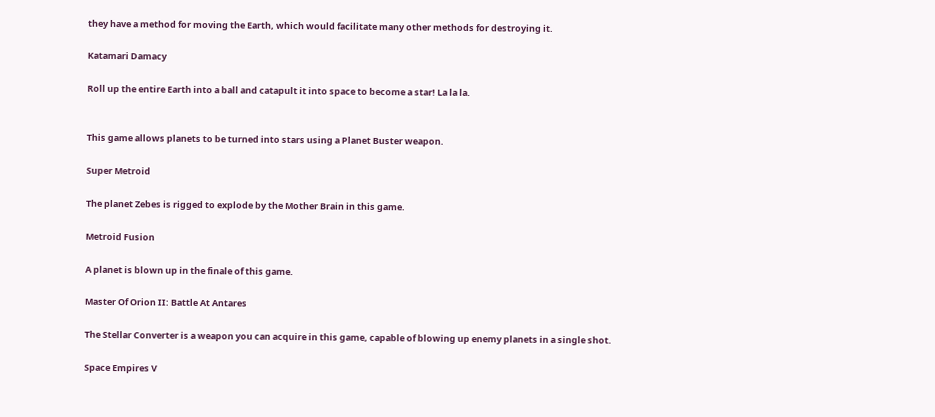they have a method for moving the Earth, which would facilitate many other methods for destroying it.

Katamari Damacy

Roll up the entire Earth into a ball and catapult it into space to become a star! La la la.


This game allows planets to be turned into stars using a Planet Buster weapon.

Super Metroid

The planet Zebes is rigged to explode by the Mother Brain in this game.

Metroid Fusion

A planet is blown up in the finale of this game.

Master Of Orion II: Battle At Antares

The Stellar Converter is a weapon you can acquire in this game, capable of blowing up enemy planets in a single shot.

Space Empires V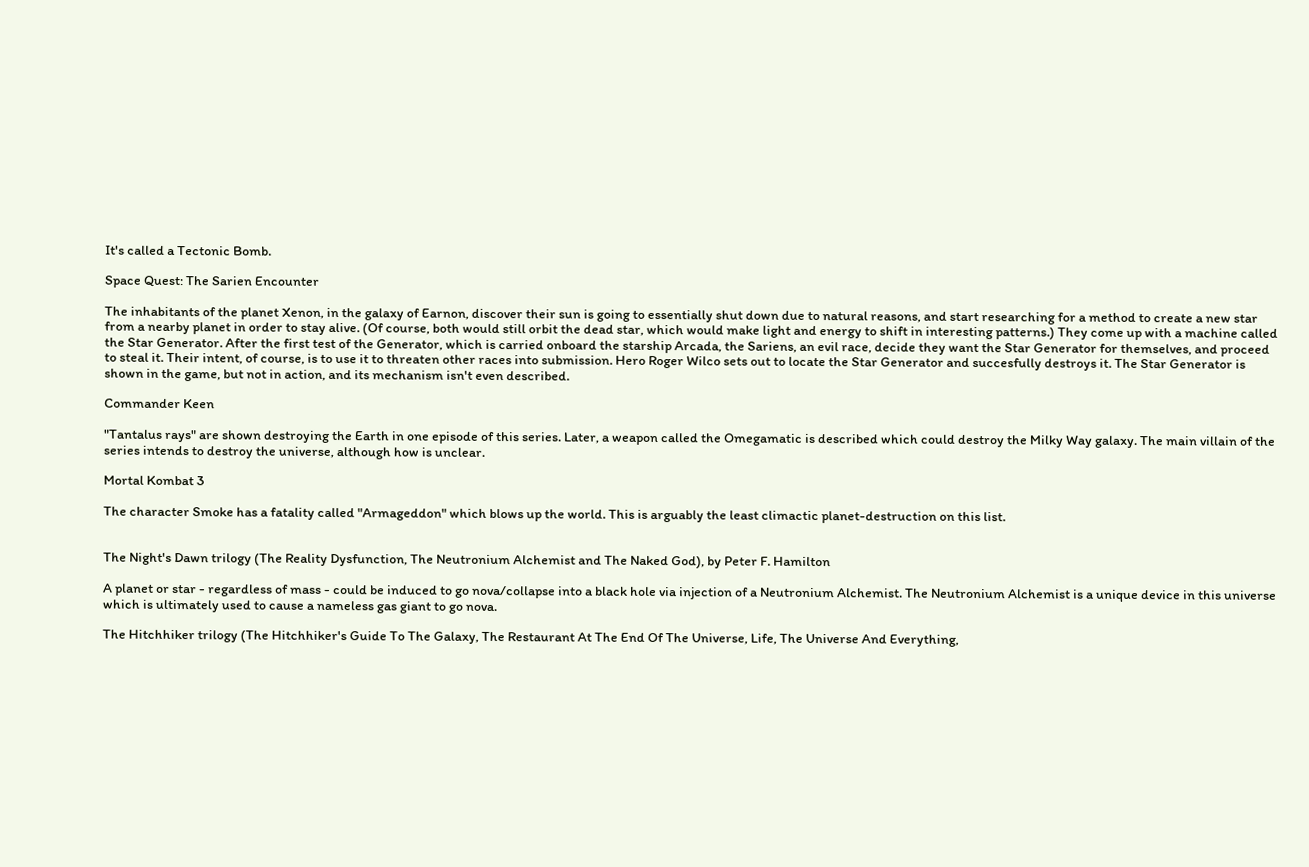It's called a Tectonic Bomb.

Space Quest: The Sarien Encounter

The inhabitants of the planet Xenon, in the galaxy of Earnon, discover their sun is going to essentially shut down due to natural reasons, and start researching for a method to create a new star from a nearby planet in order to stay alive. (Of course, both would still orbit the dead star, which would make light and energy to shift in interesting patterns.) They come up with a machine called the Star Generator. After the first test of the Generator, which is carried onboard the starship Arcada, the Sariens, an evil race, decide they want the Star Generator for themselves, and proceed to steal it. Their intent, of course, is to use it to threaten other races into submission. Hero Roger Wilco sets out to locate the Star Generator and succesfully destroys it. The Star Generator is shown in the game, but not in action, and its mechanism isn't even described.

Commander Keen

"Tantalus rays" are shown destroying the Earth in one episode of this series. Later, a weapon called the Omegamatic is described which could destroy the Milky Way galaxy. The main villain of the series intends to destroy the universe, although how is unclear.

Mortal Kombat 3

The character Smoke has a fatality called "Armageddon" which blows up the world. This is arguably the least climactic planet-destruction on this list.


The Night's Dawn trilogy (The Reality Dysfunction, The Neutronium Alchemist and The Naked God), by Peter F. Hamilton

A planet or star - regardless of mass - could be induced to go nova/collapse into a black hole via injection of a Neutronium Alchemist. The Neutronium Alchemist is a unique device in this universe which is ultimately used to cause a nameless gas giant to go nova.

The Hitchhiker trilogy (The Hitchhiker's Guide To The Galaxy, The Restaurant At The End Of The Universe, Life, The Universe And Everything,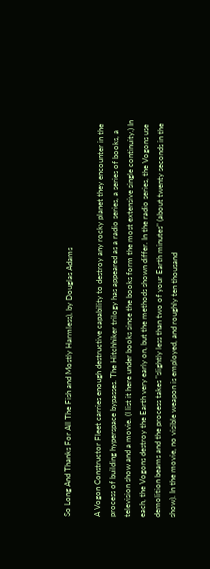So Long And Thanks For All The Fish and Mostly Harmless), by Douglas Adams

A Vogon Constructor Fleet carries enough destructive capability to destroy any rocky planet they encounter in the process of building hyperspace bypasses. The Hitchhiker trilogy has appeared as a radio series, a series of books, a television show and a movie. (I list it here under books since the books form the most extensive single continuity.) In each, the Vogons destroy the Earth very early on, but the methods shown differ. In the radio series, the Vogons use demolition beams and the process takes "slightly less than two of your Earth minutes" (about twenty seconds in the show). In the movie, no visible weapon is employed, and roughly ten thousand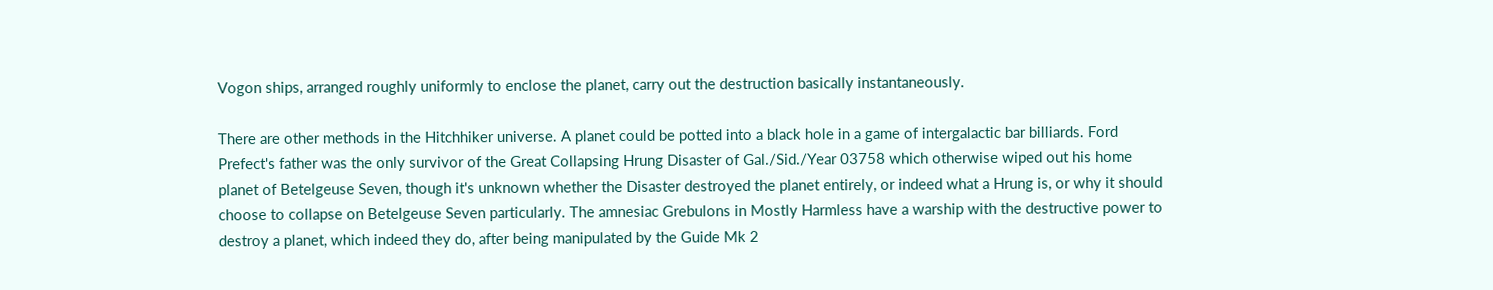Vogon ships, arranged roughly uniformly to enclose the planet, carry out the destruction basically instantaneously.

There are other methods in the Hitchhiker universe. A planet could be potted into a black hole in a game of intergalactic bar billiards. Ford Prefect's father was the only survivor of the Great Collapsing Hrung Disaster of Gal./Sid./Year 03758 which otherwise wiped out his home planet of Betelgeuse Seven, though it's unknown whether the Disaster destroyed the planet entirely, or indeed what a Hrung is, or why it should choose to collapse on Betelgeuse Seven particularly. The amnesiac Grebulons in Mostly Harmless have a warship with the destructive power to destroy a planet, which indeed they do, after being manipulated by the Guide Mk 2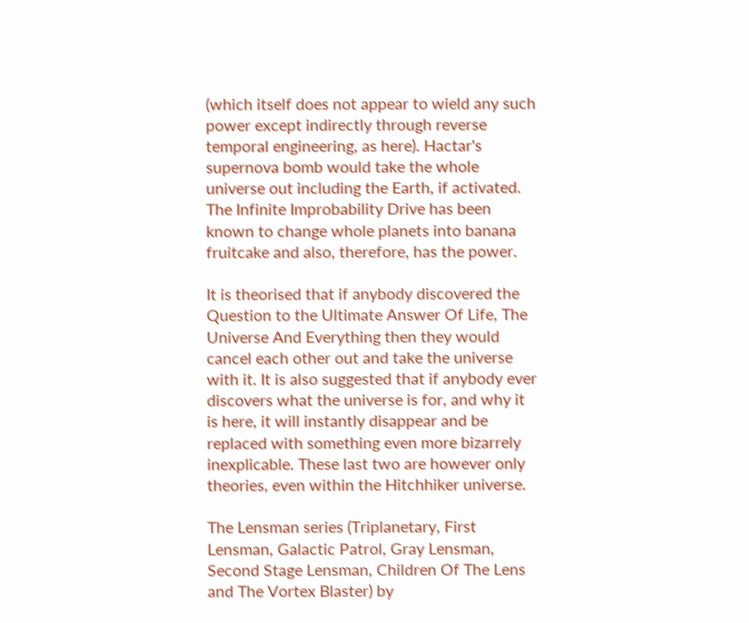(which itself does not appear to wield any such power except indirectly through reverse temporal engineering, as here). Hactar's supernova bomb would take the whole universe out including the Earth, if activated. The Infinite Improbability Drive has been known to change whole planets into banana fruitcake and also, therefore, has the power.

It is theorised that if anybody discovered the Question to the Ultimate Answer Of Life, The Universe And Everything then they would cancel each other out and take the universe with it. It is also suggested that if anybody ever discovers what the universe is for, and why it is here, it will instantly disappear and be replaced with something even more bizarrely inexplicable. These last two are however only theories, even within the Hitchhiker universe.

The Lensman series (Triplanetary, First Lensman, Galactic Patrol, Gray Lensman, Second Stage Lensman, Children Of The Lens and The Vortex Blaster) by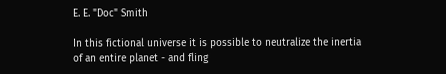E. E. "Doc" Smith

In this fictional universe it is possible to neutralize the inertia of an entire planet - and fling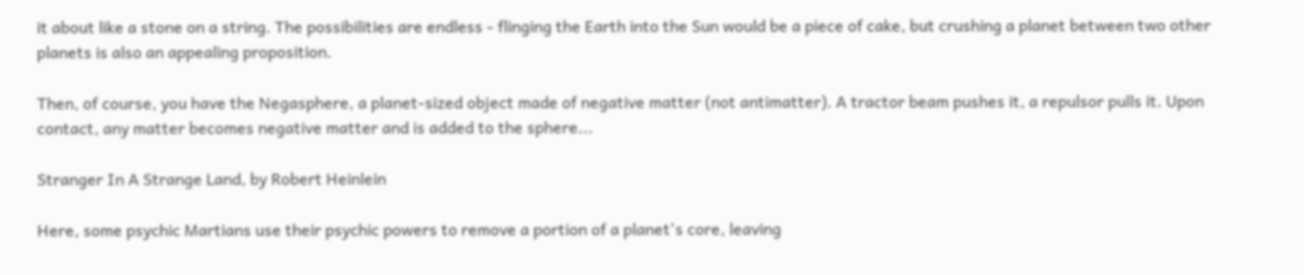it about like a stone on a string. The possibilities are endless - flinging the Earth into the Sun would be a piece of cake, but crushing a planet between two other planets is also an appealing proposition.

Then, of course, you have the Negasphere, a planet-sized object made of negative matter (not antimatter). A tractor beam pushes it, a repulsor pulls it. Upon contact, any matter becomes negative matter and is added to the sphere...

Stranger In A Strange Land, by Robert Heinlein

Here, some psychic Martians use their psychic powers to remove a portion of a planet's core, leaving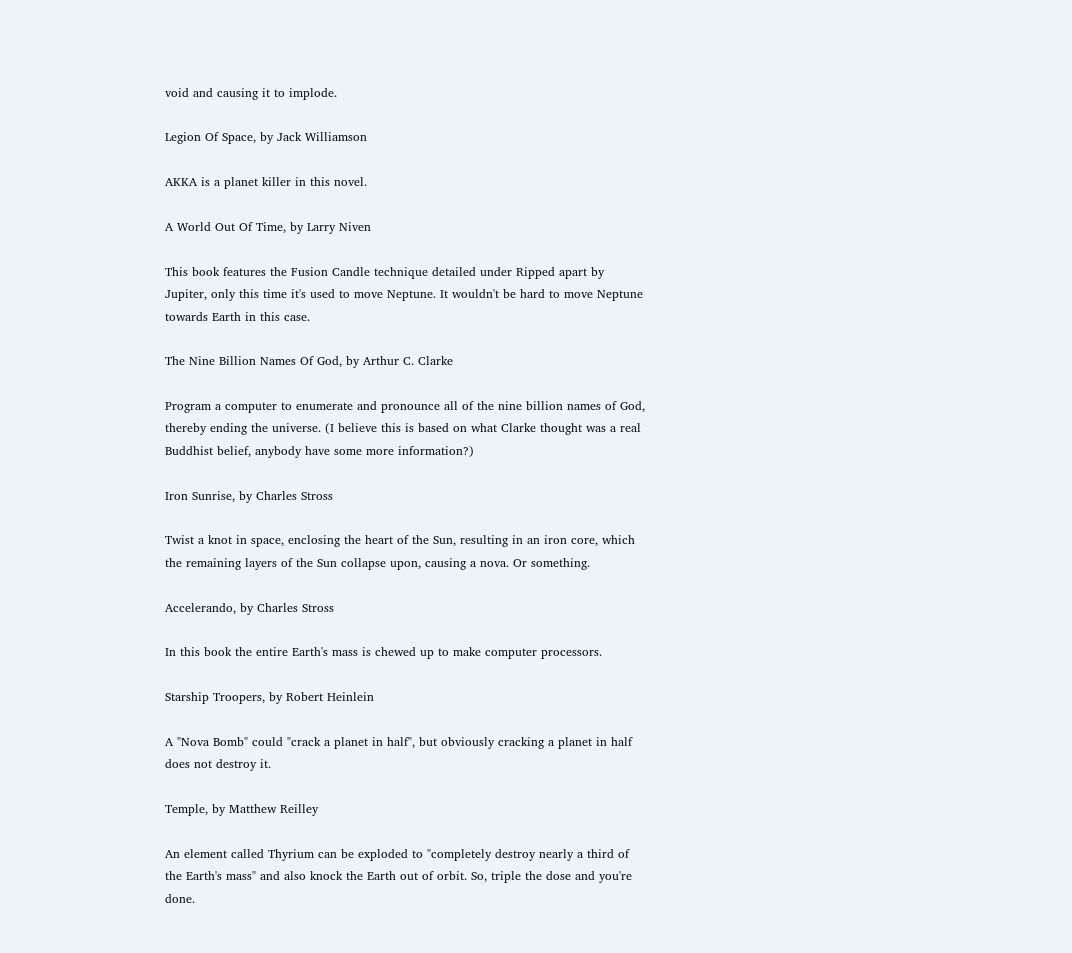void and causing it to implode.

Legion Of Space, by Jack Williamson

AKKA is a planet killer in this novel.

A World Out Of Time, by Larry Niven

This book features the Fusion Candle technique detailed under Ripped apart by Jupiter, only this time it's used to move Neptune. It wouldn't be hard to move Neptune towards Earth in this case.

The Nine Billion Names Of God, by Arthur C. Clarke

Program a computer to enumerate and pronounce all of the nine billion names of God, thereby ending the universe. (I believe this is based on what Clarke thought was a real Buddhist belief, anybody have some more information?)

Iron Sunrise, by Charles Stross

Twist a knot in space, enclosing the heart of the Sun, resulting in an iron core, which the remaining layers of the Sun collapse upon, causing a nova. Or something.

Accelerando, by Charles Stross

In this book the entire Earth's mass is chewed up to make computer processors.

Starship Troopers, by Robert Heinlein

A "Nova Bomb" could "crack a planet in half", but obviously cracking a planet in half does not destroy it.

Temple, by Matthew Reilley

An element called Thyrium can be exploded to "completely destroy nearly a third of the Earth's mass" and also knock the Earth out of orbit. So, triple the dose and you're done.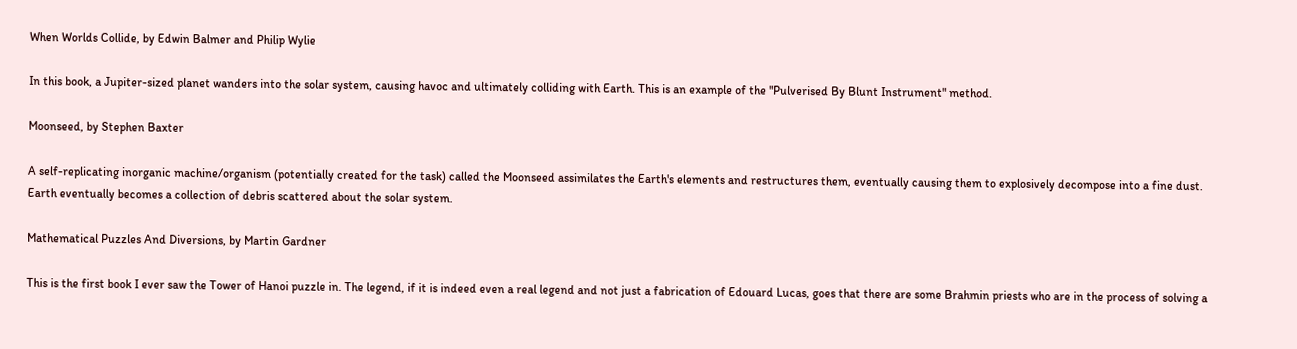When Worlds Collide, by Edwin Balmer and Philip Wylie

In this book, a Jupiter-sized planet wanders into the solar system, causing havoc and ultimately colliding with Earth. This is an example of the "Pulverised By Blunt Instrument" method.

Moonseed, by Stephen Baxter

A self-replicating inorganic machine/organism (potentially created for the task) called the Moonseed assimilates the Earth's elements and restructures them, eventually causing them to explosively decompose into a fine dust. Earth eventually becomes a collection of debris scattered about the solar system.

Mathematical Puzzles And Diversions, by Martin Gardner

This is the first book I ever saw the Tower of Hanoi puzzle in. The legend, if it is indeed even a real legend and not just a fabrication of Edouard Lucas, goes that there are some Brahmin priests who are in the process of solving a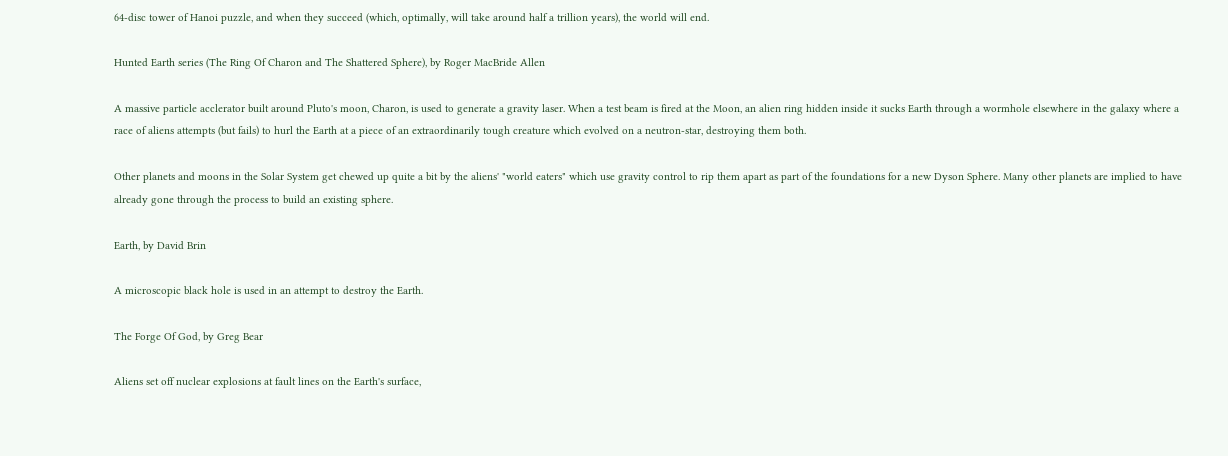64-disc tower of Hanoi puzzle, and when they succeed (which, optimally, will take around half a trillion years), the world will end.

Hunted Earth series (The Ring Of Charon and The Shattered Sphere), by Roger MacBride Allen

A massive particle acclerator built around Pluto's moon, Charon, is used to generate a gravity laser. When a test beam is fired at the Moon, an alien ring hidden inside it sucks Earth through a wormhole elsewhere in the galaxy where a race of aliens attempts (but fails) to hurl the Earth at a piece of an extraordinarily tough creature which evolved on a neutron-star, destroying them both.

Other planets and moons in the Solar System get chewed up quite a bit by the aliens' "world eaters" which use gravity control to rip them apart as part of the foundations for a new Dyson Sphere. Many other planets are implied to have already gone through the process to build an existing sphere.

Earth, by David Brin

A microscopic black hole is used in an attempt to destroy the Earth.

The Forge Of God, by Greg Bear

Aliens set off nuclear explosions at fault lines on the Earth's surface,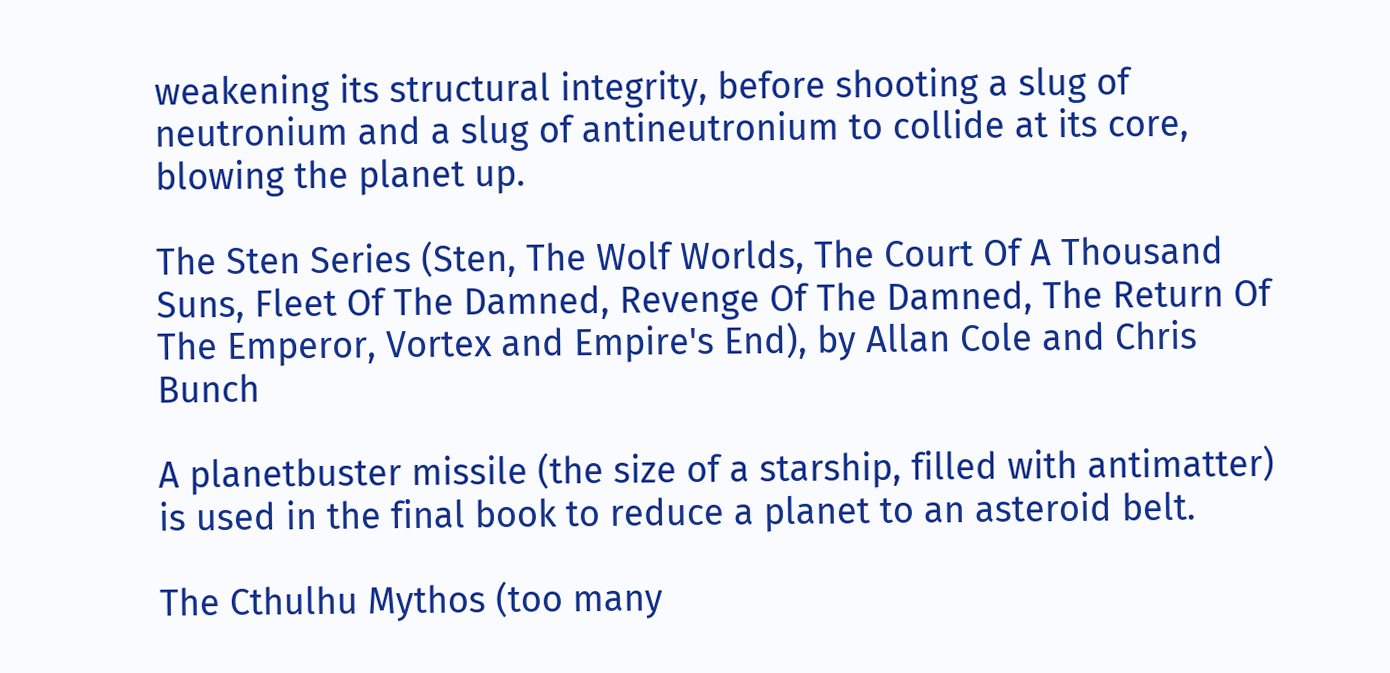weakening its structural integrity, before shooting a slug of neutronium and a slug of antineutronium to collide at its core, blowing the planet up.

The Sten Series (Sten, The Wolf Worlds, The Court Of A Thousand Suns, Fleet Of The Damned, Revenge Of The Damned, The Return Of The Emperor, Vortex and Empire's End), by Allan Cole and Chris Bunch

A planetbuster missile (the size of a starship, filled with antimatter) is used in the final book to reduce a planet to an asteroid belt.

The Cthulhu Mythos (too many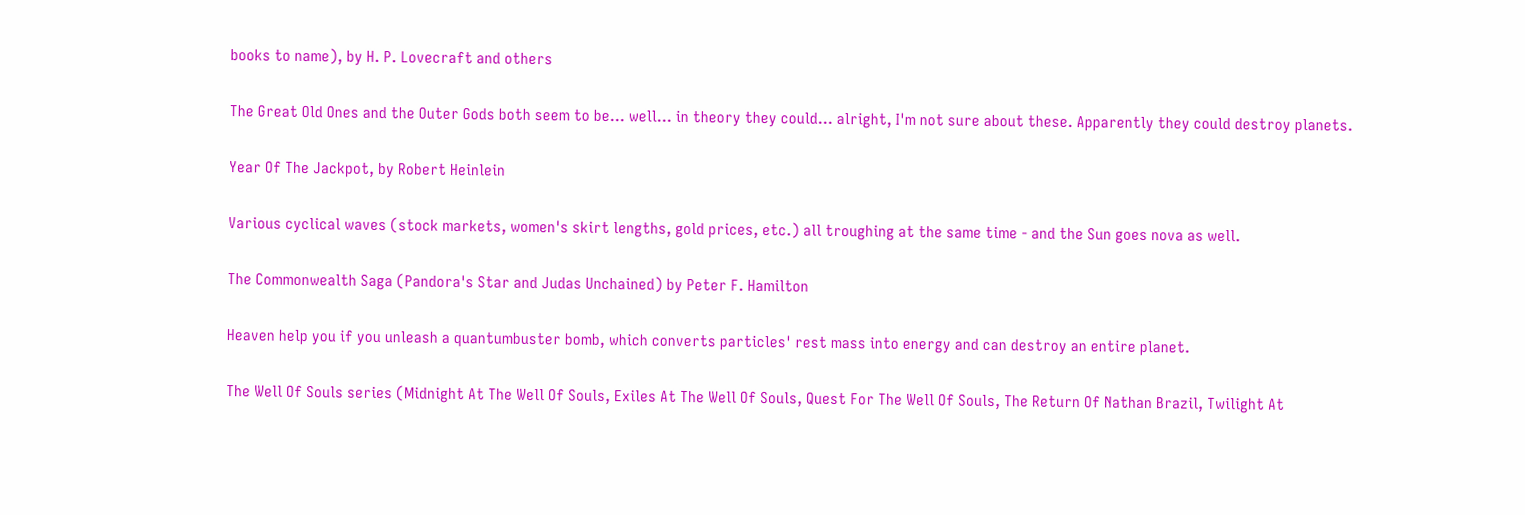books to name), by H. P. Lovecraft and others

The Great Old Ones and the Outer Gods both seem to be... well... in theory they could... alright, I'm not sure about these. Apparently they could destroy planets.

Year Of The Jackpot, by Robert Heinlein

Various cyclical waves (stock markets, women's skirt lengths, gold prices, etc.) all troughing at the same time - and the Sun goes nova as well.

The Commonwealth Saga (Pandora's Star and Judas Unchained) by Peter F. Hamilton

Heaven help you if you unleash a quantumbuster bomb, which converts particles' rest mass into energy and can destroy an entire planet.

The Well Of Souls series (Midnight At The Well Of Souls, Exiles At The Well Of Souls, Quest For The Well Of Souls, The Return Of Nathan Brazil, Twilight At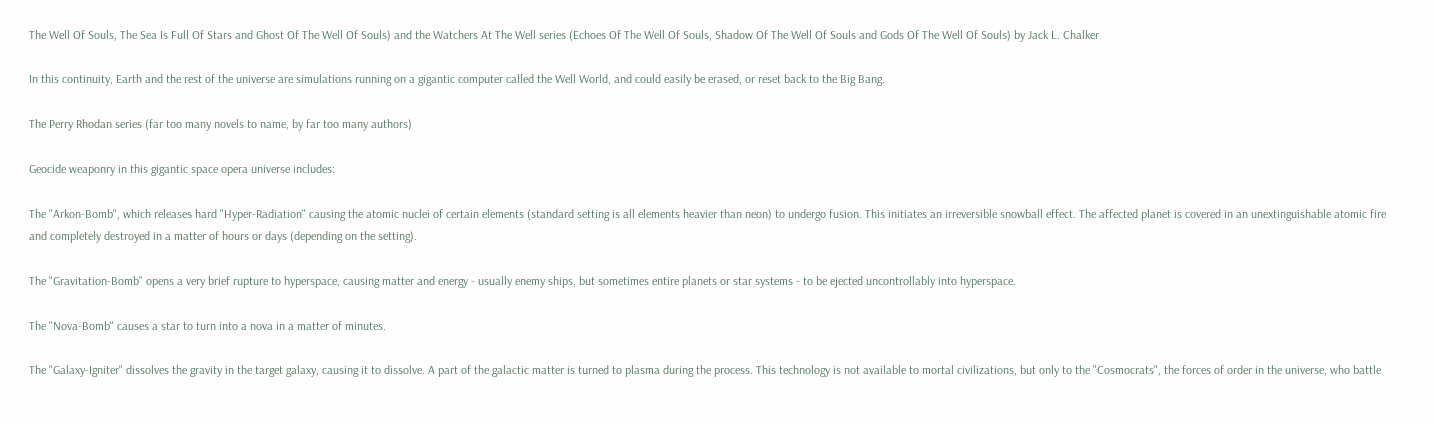The Well Of Souls, The Sea Is Full Of Stars and Ghost Of The Well Of Souls) and the Watchers At The Well series (Echoes Of The Well Of Souls, Shadow Of The Well Of Souls and Gods Of The Well Of Souls) by Jack L. Chalker

In this continuity, Earth and the rest of the universe are simulations running on a gigantic computer called the Well World, and could easily be erased, or reset back to the Big Bang.

The Perry Rhodan series (far too many novels to name, by far too many authors)

Geocide weaponry in this gigantic space opera universe includes:

The "Arkon-Bomb", which releases hard "Hyper-Radiation" causing the atomic nuclei of certain elements (standard setting is all elements heavier than neon) to undergo fusion. This initiates an irreversible snowball effect. The affected planet is covered in an unextinguishable atomic fire and completely destroyed in a matter of hours or days (depending on the setting).

The "Gravitation-Bomb" opens a very brief rupture to hyperspace, causing matter and energy - usually enemy ships, but sometimes entire planets or star systems - to be ejected uncontrollably into hyperspace.

The "Nova-Bomb" causes a star to turn into a nova in a matter of minutes.

The "Galaxy-Igniter" dissolves the gravity in the target galaxy, causing it to dissolve. A part of the galactic matter is turned to plasma during the process. This technology is not available to mortal civilizations, but only to the "Cosmocrats", the forces of order in the universe, who battle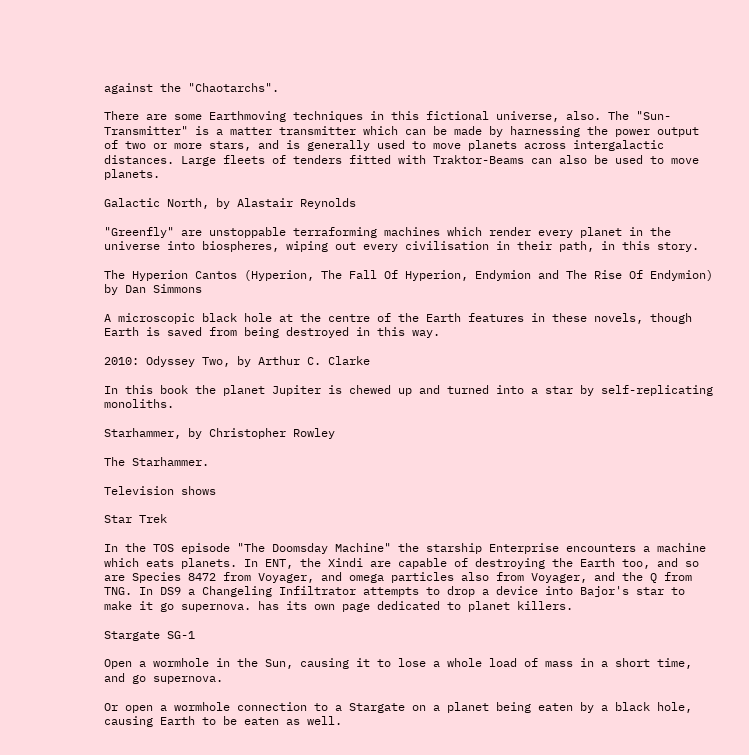against the "Chaotarchs".

There are some Earthmoving techniques in this fictional universe, also. The "Sun-Transmitter" is a matter transmitter which can be made by harnessing the power output of two or more stars, and is generally used to move planets across intergalactic distances. Large fleets of tenders fitted with Traktor-Beams can also be used to move planets.

Galactic North, by Alastair Reynolds

"Greenfly" are unstoppable terraforming machines which render every planet in the universe into biospheres, wiping out every civilisation in their path, in this story.

The Hyperion Cantos (Hyperion, The Fall Of Hyperion, Endymion and The Rise Of Endymion) by Dan Simmons

A microscopic black hole at the centre of the Earth features in these novels, though Earth is saved from being destroyed in this way.

2010: Odyssey Two, by Arthur C. Clarke

In this book the planet Jupiter is chewed up and turned into a star by self-replicating monoliths.

Starhammer, by Christopher Rowley

The Starhammer.

Television shows

Star Trek

In the TOS episode "The Doomsday Machine" the starship Enterprise encounters a machine which eats planets. In ENT, the Xindi are capable of destroying the Earth too, and so are Species 8472 from Voyager, and omega particles also from Voyager, and the Q from TNG. In DS9 a Changeling Infiltrator attempts to drop a device into Bajor's star to make it go supernova. has its own page dedicated to planet killers.

Stargate SG-1

Open a wormhole in the Sun, causing it to lose a whole load of mass in a short time, and go supernova.

Or open a wormhole connection to a Stargate on a planet being eaten by a black hole, causing Earth to be eaten as well.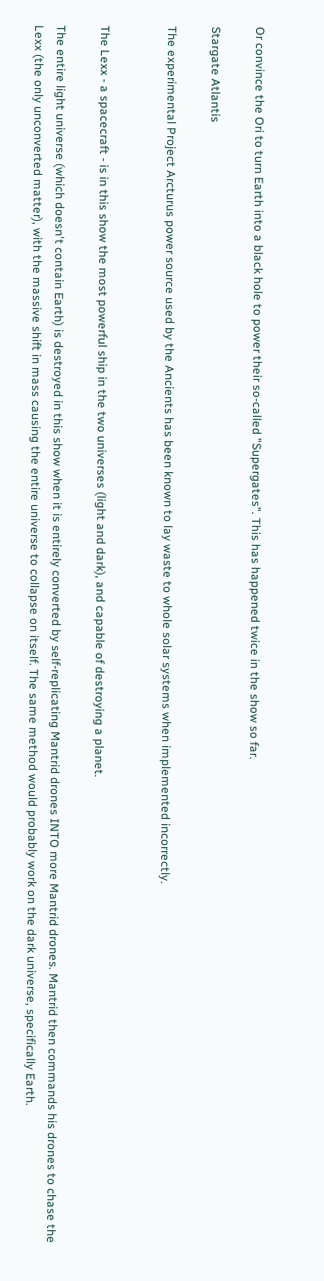Or convince the Ori to turn Earth into a black hole to power their so-called "Supergates". This has happened twice in the show so far.

Stargate Atlantis

The experimental Project Arcturus power source used by the Ancients has been known to lay waste to whole solar systems when implemented incorrectly.


The Lexx - a spacecraft - is in this show the most powerful ship in the two universes (light and dark), and capable of destroying a planet.

The entire light universe (which doesn't contain Earth) is destroyed in this show when it is entirely converted by self-replicating Mantrid drones INTO more Mantrid drones. Mantrid then commands his drones to chase the Lexx (the only unconverted matter), with the massive shift in mass causing the entire universe to collapse on itself. The same method would probably work on the dark universe, specifically Earth.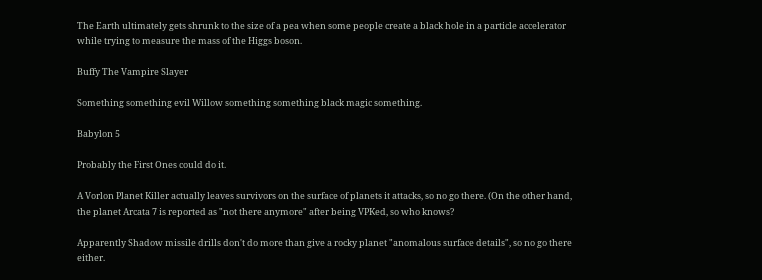The Earth ultimately gets shrunk to the size of a pea when some people create a black hole in a particle accelerator while trying to measure the mass of the Higgs boson.

Buffy The Vampire Slayer

Something something evil Willow something something black magic something.

Babylon 5

Probably the First Ones could do it.

A Vorlon Planet Killer actually leaves survivors on the surface of planets it attacks, so no go there. (On the other hand, the planet Arcata 7 is reported as "not there anymore" after being VPKed, so who knows?

Apparently Shadow missile drills don't do more than give a rocky planet "anomalous surface details", so no go there either.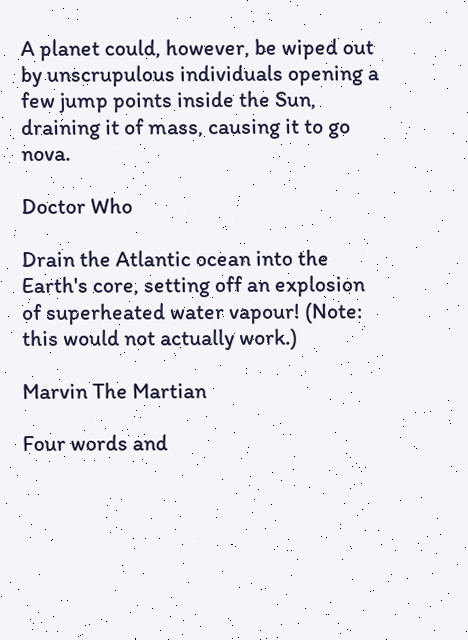A planet could, however, be wiped out by unscrupulous individuals opening a few jump points inside the Sun, draining it of mass, causing it to go nova.

Doctor Who

Drain the Atlantic ocean into the Earth's core, setting off an explosion of superheated water vapour! (Note: this would not actually work.)

Marvin The Martian

Four words and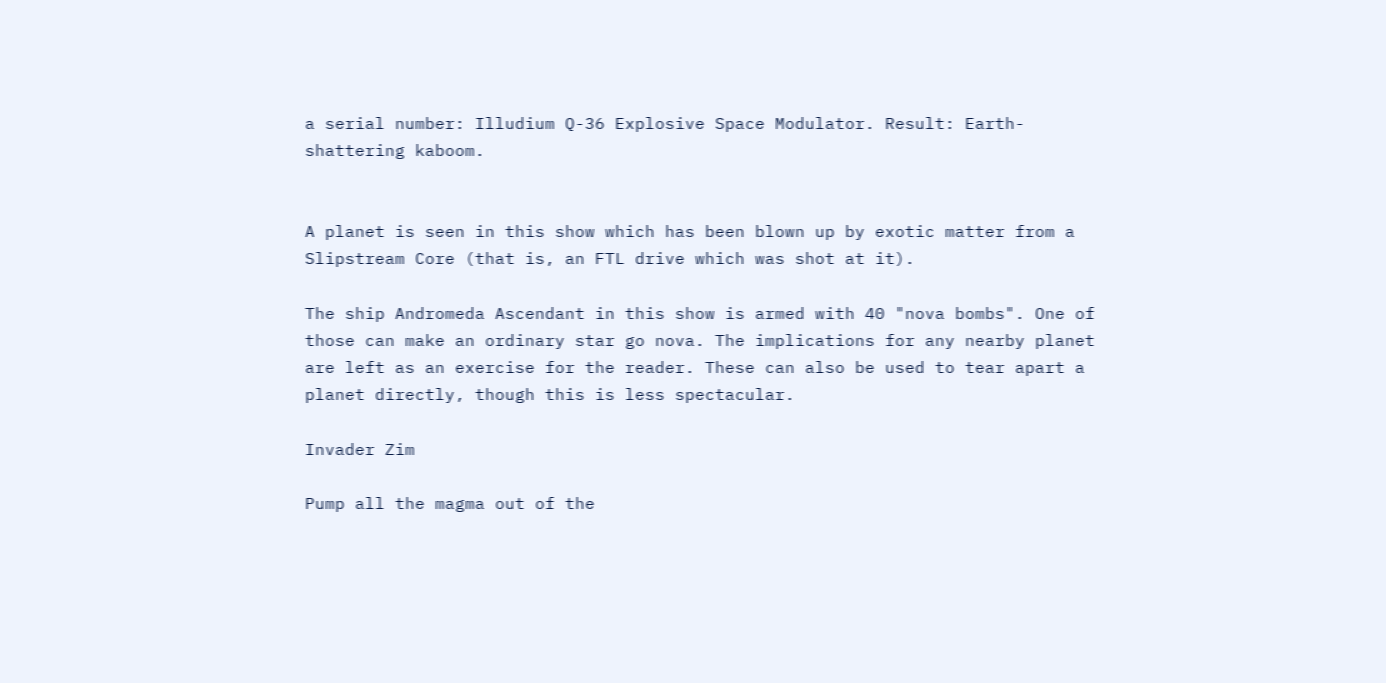a serial number: Illudium Q-36 Explosive Space Modulator. Result: Earth-shattering kaboom.


A planet is seen in this show which has been blown up by exotic matter from a Slipstream Core (that is, an FTL drive which was shot at it).

The ship Andromeda Ascendant in this show is armed with 40 "nova bombs". One of those can make an ordinary star go nova. The implications for any nearby planet are left as an exercise for the reader. These can also be used to tear apart a planet directly, though this is less spectacular.

Invader Zim

Pump all the magma out of the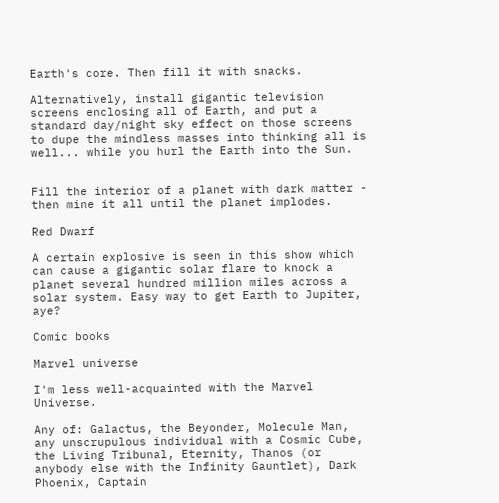Earth's core. Then fill it with snacks.

Alternatively, install gigantic television screens enclosing all of Earth, and put a standard day/night sky effect on those screens to dupe the mindless masses into thinking all is well... while you hurl the Earth into the Sun.


Fill the interior of a planet with dark matter - then mine it all until the planet implodes.

Red Dwarf

A certain explosive is seen in this show which can cause a gigantic solar flare to knock a planet several hundred million miles across a solar system. Easy way to get Earth to Jupiter, aye?

Comic books

Marvel universe

I'm less well-acquainted with the Marvel Universe.

Any of: Galactus, the Beyonder, Molecule Man, any unscrupulous individual with a Cosmic Cube, the Living Tribunal, Eternity, Thanos (or anybody else with the Infinity Gauntlet), Dark Phoenix, Captain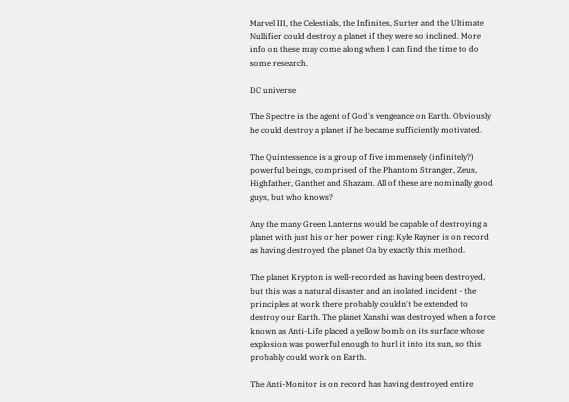Marvel III, the Celestials, the Infinites, Surter and the Ultimate Nullifier could destroy a planet if they were so inclined. More info on these may come along when I can find the time to do some research.

DC universe

The Spectre is the agent of God's vengeance on Earth. Obviously he could destroy a planet if he became sufficiently motivated.

The Quintessence is a group of five immensely (infinitely?) powerful beings, comprised of the Phantom Stranger, Zeus, Highfather, Ganthet and Shazam. All of these are nominally good guys, but who knows?

Any the many Green Lanterns would be capable of destroying a planet with just his or her power ring: Kyle Rayner is on record as having destroyed the planet Oa by exactly this method.

The planet Krypton is well-recorded as having been destroyed, but this was a natural disaster and an isolated incident - the principles at work there probably couldn't be extended to destroy our Earth. The planet Xanshi was destroyed when a force known as Anti-Life placed a yellow bomb on its surface whose explosion was powerful enough to hurl it into its sun, so this probably could work on Earth.

The Anti-Monitor is on record has having destroyed entire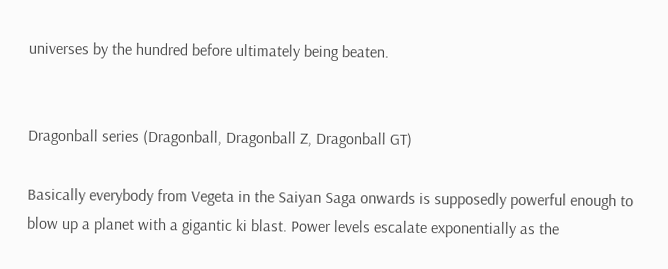universes by the hundred before ultimately being beaten.


Dragonball series (Dragonball, Dragonball Z, Dragonball GT)

Basically everybody from Vegeta in the Saiyan Saga onwards is supposedly powerful enough to blow up a planet with a gigantic ki blast. Power levels escalate exponentially as the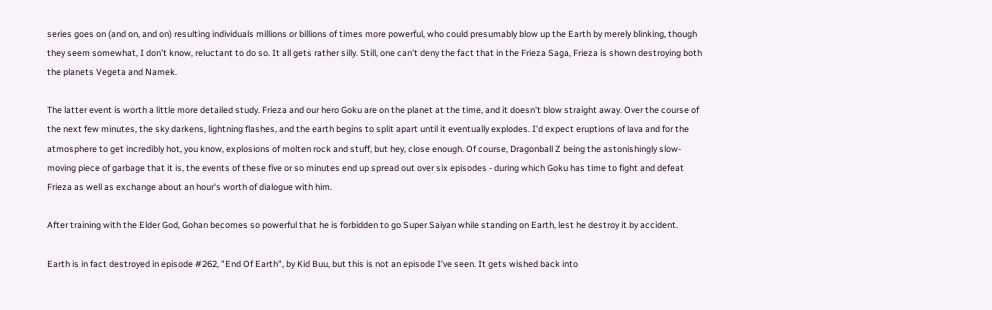series goes on (and on, and on) resulting individuals millions or billions of times more powerful, who could presumably blow up the Earth by merely blinking, though they seem somewhat, I don't know, reluctant to do so. It all gets rather silly. Still, one can't deny the fact that in the Frieza Saga, Frieza is shown destroying both the planets Vegeta and Namek.

The latter event is worth a little more detailed study. Frieza and our hero Goku are on the planet at the time, and it doesn't blow straight away. Over the course of the next few minutes, the sky darkens, lightning flashes, and the earth begins to split apart until it eventually explodes. I'd expect eruptions of lava and for the atmosphere to get incredibly hot, you know, explosions of molten rock and stuff, but hey, close enough. Of course, Dragonball Z being the astonishingly slow-moving piece of garbage that it is, the events of these five or so minutes end up spread out over six episodes - during which Goku has time to fight and defeat Frieza as well as exchange about an hour's worth of dialogue with him.

After training with the Elder God, Gohan becomes so powerful that he is forbidden to go Super Saiyan while standing on Earth, lest he destroy it by accident.

Earth is in fact destroyed in episode #262, "End Of Earth", by Kid Buu, but this is not an episode I've seen. It gets wished back into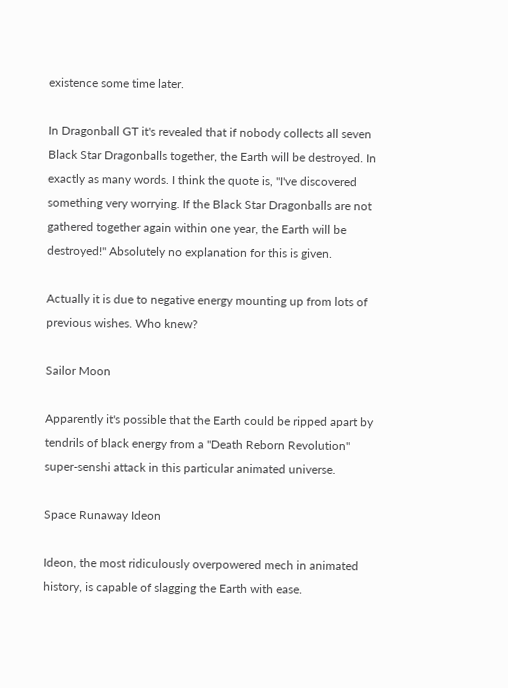existence some time later.

In Dragonball GT it's revealed that if nobody collects all seven Black Star Dragonballs together, the Earth will be destroyed. In exactly as many words. I think the quote is, "I've discovered something very worrying. If the Black Star Dragonballs are not gathered together again within one year, the Earth will be destroyed!" Absolutely no explanation for this is given.

Actually it is due to negative energy mounting up from lots of previous wishes. Who knew?

Sailor Moon

Apparently it's possible that the Earth could be ripped apart by tendrils of black energy from a "Death Reborn Revolution" super-senshi attack in this particular animated universe.

Space Runaway Ideon

Ideon, the most ridiculously overpowered mech in animated history, is capable of slagging the Earth with ease.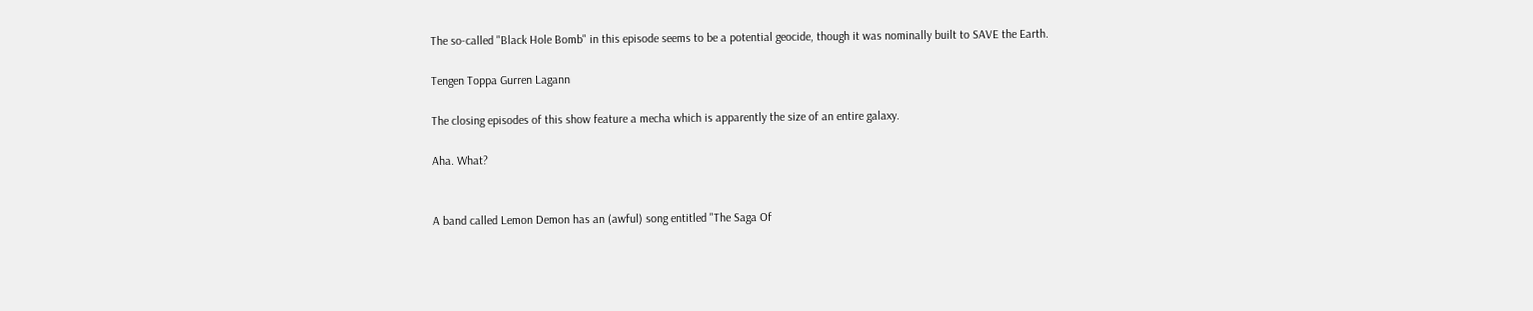The so-called "Black Hole Bomb" in this episode seems to be a potential geocide, though it was nominally built to SAVE the Earth.

Tengen Toppa Gurren Lagann

The closing episodes of this show feature a mecha which is apparently the size of an entire galaxy.

Aha. What?


A band called Lemon Demon has an (awful) song entitled "The Saga Of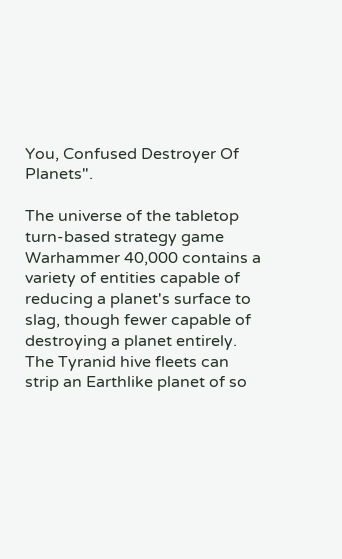You, Confused Destroyer Of Planets".

The universe of the tabletop turn-based strategy game Warhammer 40,000 contains a variety of entities capable of reducing a planet's surface to slag, though fewer capable of destroying a planet entirely. The Tyranid hive fleets can strip an Earthlike planet of so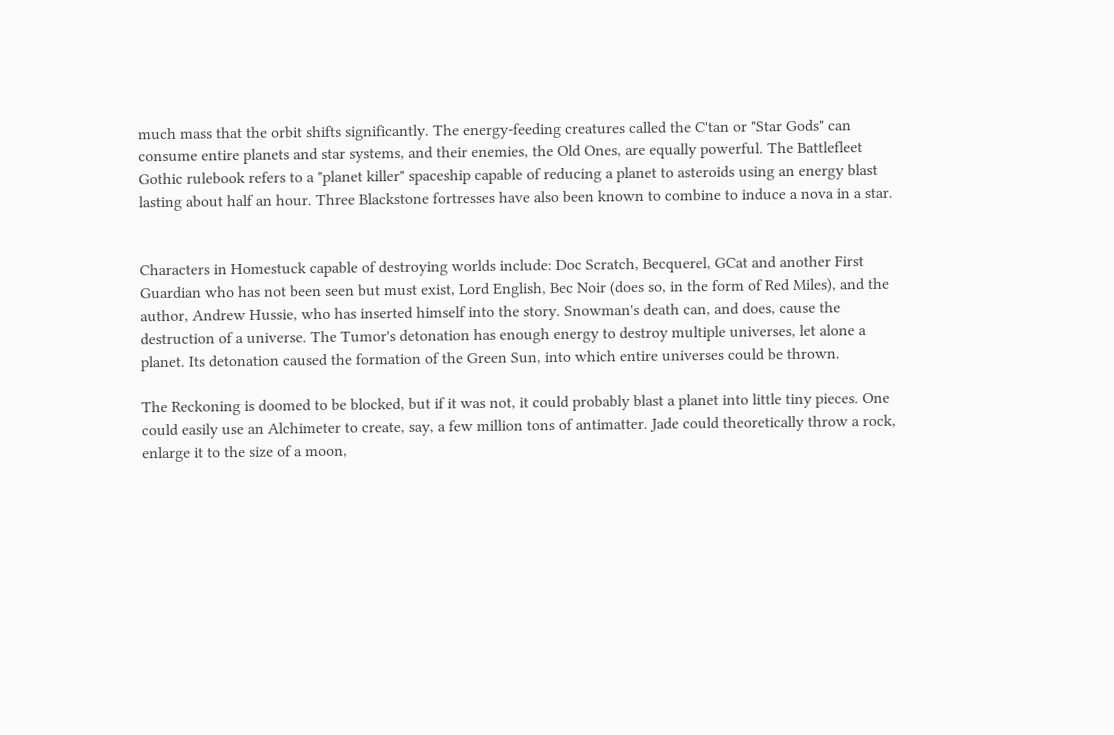much mass that the orbit shifts significantly. The energy-feeding creatures called the C'tan or "Star Gods" can consume entire planets and star systems, and their enemies, the Old Ones, are equally powerful. The Battlefleet Gothic rulebook refers to a "planet killer" spaceship capable of reducing a planet to asteroids using an energy blast lasting about half an hour. Three Blackstone fortresses have also been known to combine to induce a nova in a star.


Characters in Homestuck capable of destroying worlds include: Doc Scratch, Becquerel, GCat and another First Guardian who has not been seen but must exist, Lord English, Bec Noir (does so, in the form of Red Miles), and the author, Andrew Hussie, who has inserted himself into the story. Snowman's death can, and does, cause the destruction of a universe. The Tumor's detonation has enough energy to destroy multiple universes, let alone a planet. Its detonation caused the formation of the Green Sun, into which entire universes could be thrown.

The Reckoning is doomed to be blocked, but if it was not, it could probably blast a planet into little tiny pieces. One could easily use an Alchimeter to create, say, a few million tons of antimatter. Jade could theoretically throw a rock, enlarge it to the size of a moon,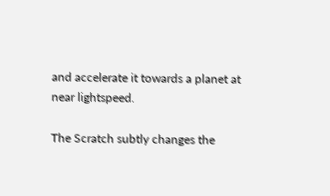and accelerate it towards a planet at near lightspeed.

The Scratch subtly changes the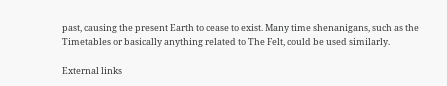past, causing the present Earth to cease to exist. Many time shenanigans, such as the Timetables or basically anything related to The Felt, could be used similarly.

External links